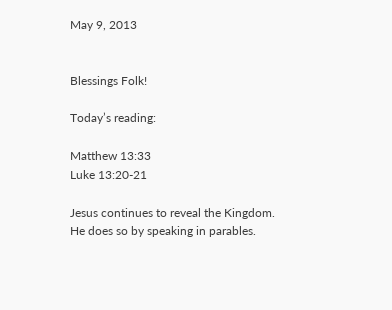May 9, 2013


Blessings Folk!

Today’s reading:

Matthew 13:33
Luke 13:20-21

Jesus continues to reveal the Kingdom.
He does so by speaking in parables.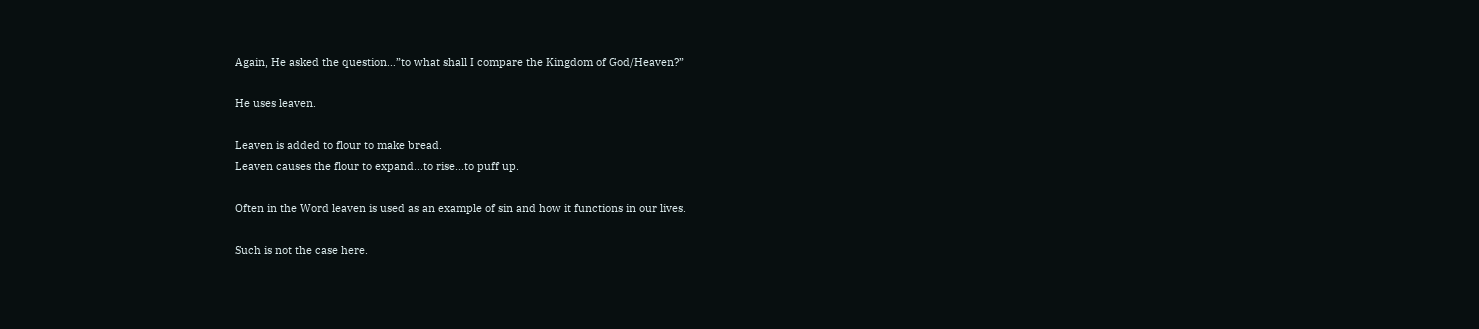Again, He asked the question…”to what shall I compare the Kingdom of God/Heaven?”

He uses leaven.

Leaven is added to flour to make bread.
Leaven causes the flour to expand...to rise...to puff up.

Often in the Word leaven is used as an example of sin and how it functions in our lives.

Such is not the case here.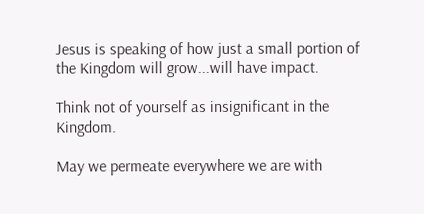Jesus is speaking of how just a small portion of the Kingdom will grow...will have impact.

Think not of yourself as insignificant in the Kingdom.

May we permeate everywhere we are with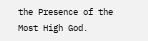the Presence of the Most High God.